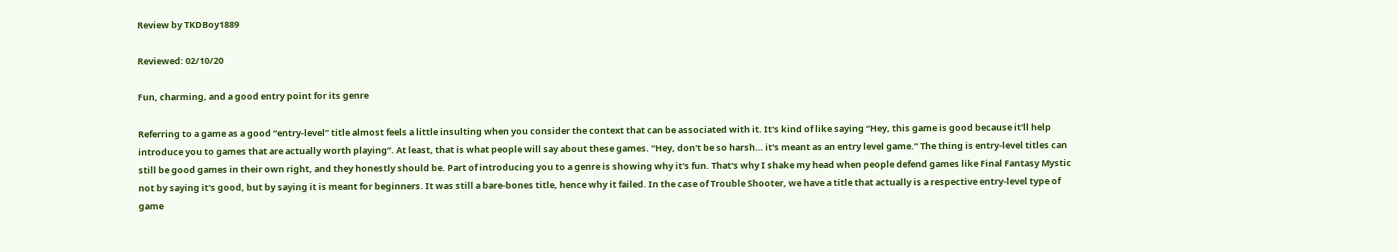Review by TKDBoy1889

Reviewed: 02/10/20

Fun, charming, and a good entry point for its genre

Referring to a game as a good “entry-level” title almost feels a little insulting when you consider the context that can be associated with it. It's kind of like saying “Hey, this game is good because it'll help introduce you to games that are actually worth playing”. At least, that is what people will say about these games. “Hey, don't be so harsh… it's meant as an entry level game.” The thing is entry-level titles can still be good games in their own right, and they honestly should be. Part of introducing you to a genre is showing why it's fun. That's why I shake my head when people defend games like Final Fantasy Mystic not by saying it's good, but by saying it is meant for beginners. It was still a bare-bones title, hence why it failed. In the case of Trouble Shooter, we have a title that actually is a respective entry-level type of game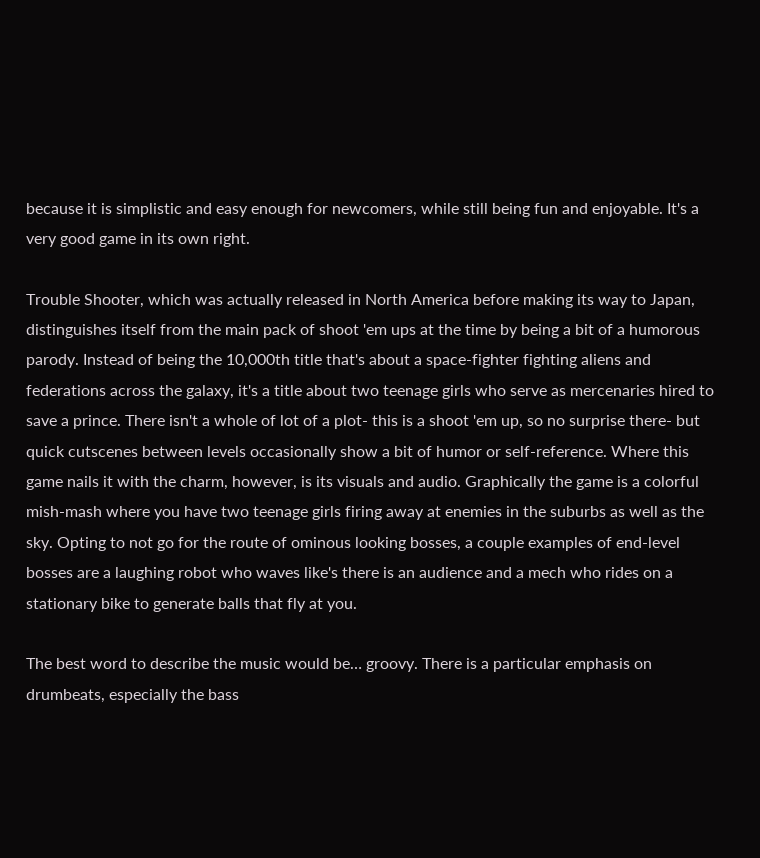because it is simplistic and easy enough for newcomers, while still being fun and enjoyable. It's a very good game in its own right.

Trouble Shooter, which was actually released in North America before making its way to Japan, distinguishes itself from the main pack of shoot 'em ups at the time by being a bit of a humorous parody. Instead of being the 10,000th title that's about a space-fighter fighting aliens and federations across the galaxy, it's a title about two teenage girls who serve as mercenaries hired to save a prince. There isn't a whole of lot of a plot- this is a shoot 'em up, so no surprise there- but quick cutscenes between levels occasionally show a bit of humor or self-reference. Where this game nails it with the charm, however, is its visuals and audio. Graphically the game is a colorful mish-mash where you have two teenage girls firing away at enemies in the suburbs as well as the sky. Opting to not go for the route of ominous looking bosses, a couple examples of end-level bosses are a laughing robot who waves like's there is an audience and a mech who rides on a stationary bike to generate balls that fly at you.

The best word to describe the music would be… groovy. There is a particular emphasis on drumbeats, especially the bass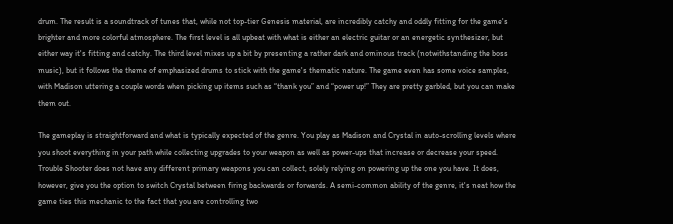drum. The result is a soundtrack of tunes that, while not top-tier Genesis material, are incredibly catchy and oddly fitting for the game's brighter and more colorful atmosphere. The first level is all upbeat with what is either an electric guitar or an energetic synthesizer, but either way it's fitting and catchy. The third level mixes up a bit by presenting a rather dark and ominous track (notwithstanding the boss music), but it follows the theme of emphasized drums to stick with the game's thematic nature. The game even has some voice samples, with Madison uttering a couple words when picking up items such as “thank you” and “power up!” They are pretty garbled, but you can make them out.

The gameplay is straightforward and what is typically expected of the genre. You play as Madison and Crystal in auto-scrolling levels where you shoot everything in your path while collecting upgrades to your weapon as well as power-ups that increase or decrease your speed. Trouble Shooter does not have any different primary weapons you can collect, solely relying on powering up the one you have. It does, however, give you the option to switch Crystal between firing backwards or forwards. A semi-common ability of the genre, it's neat how the game ties this mechanic to the fact that you are controlling two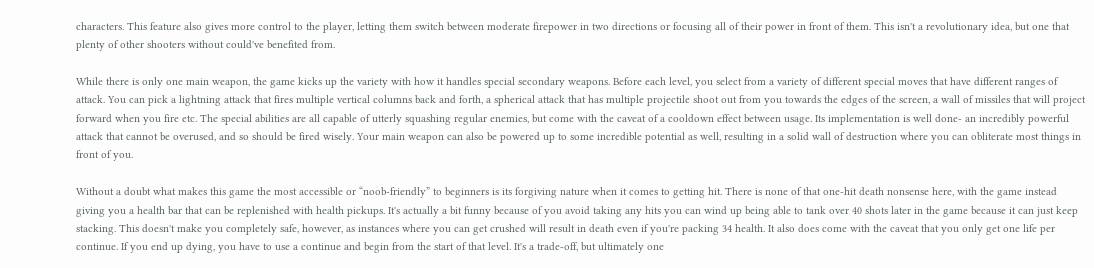characters. This feature also gives more control to the player, letting them switch between moderate firepower in two directions or focusing all of their power in front of them. This isn't a revolutionary idea, but one that plenty of other shooters without could've benefited from.

While there is only one main weapon, the game kicks up the variety with how it handles special secondary weapons. Before each level, you select from a variety of different special moves that have different ranges of attack. You can pick a lightning attack that fires multiple vertical columns back and forth, a spherical attack that has multiple projectile shoot out from you towards the edges of the screen, a wall of missiles that will project forward when you fire etc. The special abilities are all capable of utterly squashing regular enemies, but come with the caveat of a cooldown effect between usage. Its implementation is well done- an incredibly powerful attack that cannot be overused, and so should be fired wisely. Your main weapon can also be powered up to some incredible potential as well, resulting in a solid wall of destruction where you can obliterate most things in front of you.

Without a doubt what makes this game the most accessible or “noob-friendly” to beginners is its forgiving nature when it comes to getting hit. There is none of that one-hit death nonsense here, with the game instead giving you a health bar that can be replenished with health pickups. It's actually a bit funny because of you avoid taking any hits you can wind up being able to tank over 40 shots later in the game because it can just keep stacking. This doesn't make you completely safe, however, as instances where you can get crushed will result in death even if you're packing 34 health. It also does come with the caveat that you only get one life per continue. If you end up dying, you have to use a continue and begin from the start of that level. It's a trade-off, but ultimately one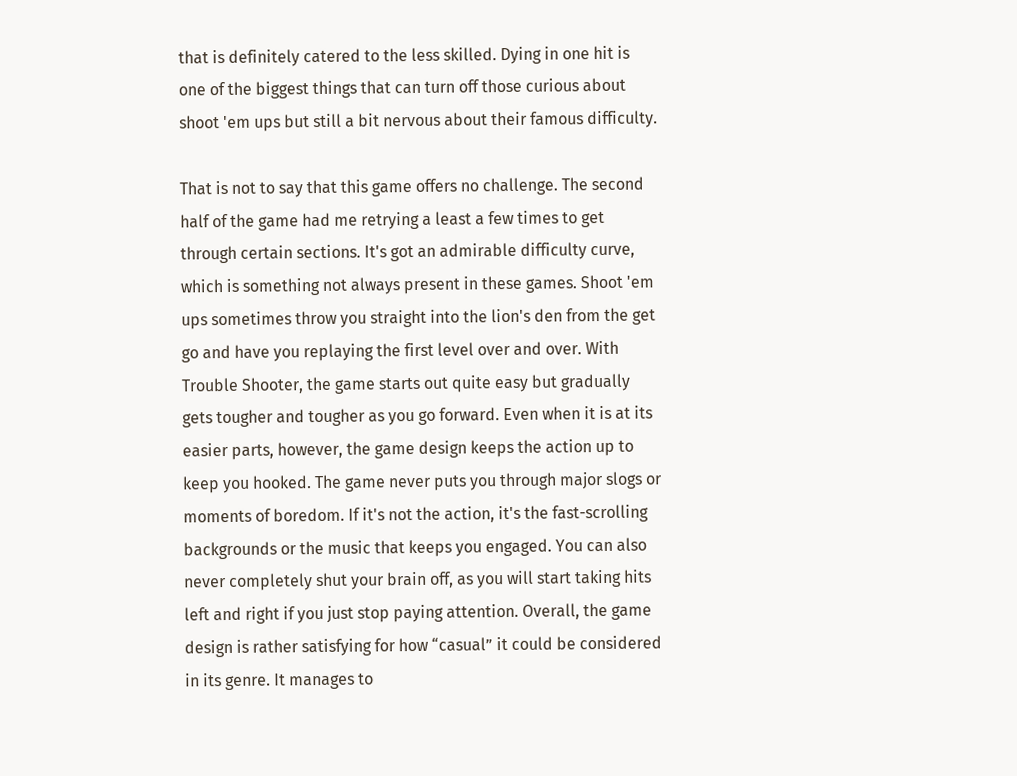that is definitely catered to the less skilled. Dying in one hit is one of the biggest things that can turn off those curious about shoot 'em ups but still a bit nervous about their famous difficulty.

That is not to say that this game offers no challenge. The second half of the game had me retrying a least a few times to get through certain sections. It's got an admirable difficulty curve, which is something not always present in these games. Shoot 'em ups sometimes throw you straight into the lion's den from the get go and have you replaying the first level over and over. With Trouble Shooter, the game starts out quite easy but gradually gets tougher and tougher as you go forward. Even when it is at its easier parts, however, the game design keeps the action up to keep you hooked. The game never puts you through major slogs or moments of boredom. If it's not the action, it's the fast-scrolling backgrounds or the music that keeps you engaged. You can also never completely shut your brain off, as you will start taking hits left and right if you just stop paying attention. Overall, the game design is rather satisfying for how “casual” it could be considered in its genre. It manages to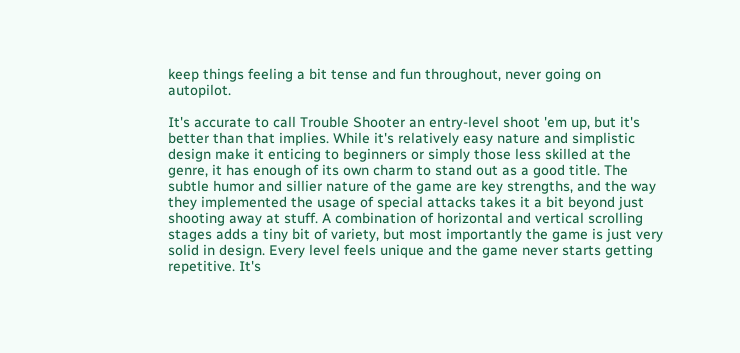keep things feeling a bit tense and fun throughout, never going on autopilot.

It's accurate to call Trouble Shooter an entry-level shoot 'em up, but it's better than that implies. While it's relatively easy nature and simplistic design make it enticing to beginners or simply those less skilled at the genre, it has enough of its own charm to stand out as a good title. The subtle humor and sillier nature of the game are key strengths, and the way they implemented the usage of special attacks takes it a bit beyond just shooting away at stuff. A combination of horizontal and vertical scrolling stages adds a tiny bit of variety, but most importantly the game is just very solid in design. Every level feels unique and the game never starts getting repetitive. It's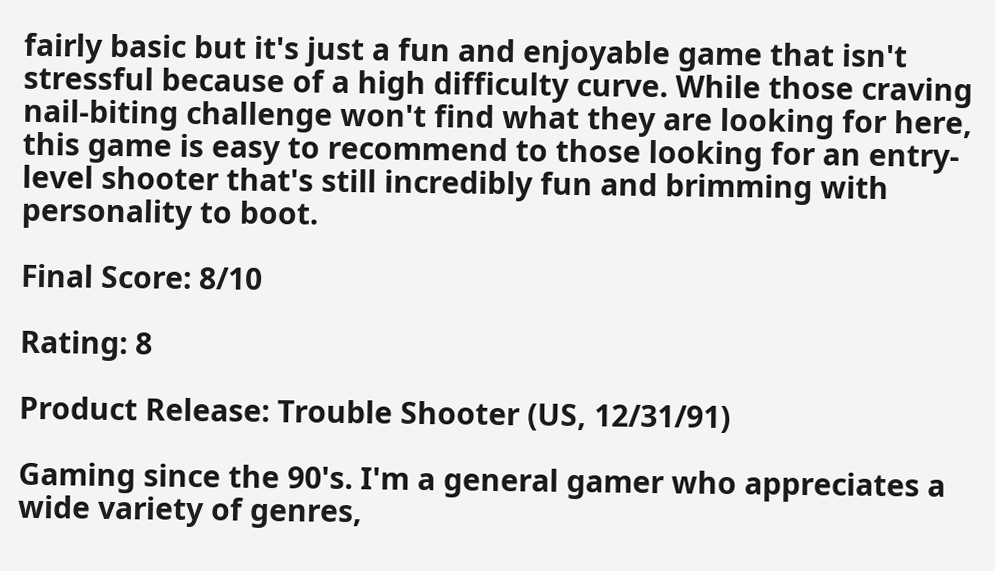fairly basic but it's just a fun and enjoyable game that isn't stressful because of a high difficulty curve. While those craving nail-biting challenge won't find what they are looking for here, this game is easy to recommend to those looking for an entry-level shooter that's still incredibly fun and brimming with personality to boot.

Final Score: 8/10

Rating: 8

Product Release: Trouble Shooter (US, 12/31/91)

Gaming since the 90's. I'm a general gamer who appreciates a wide variety of genres,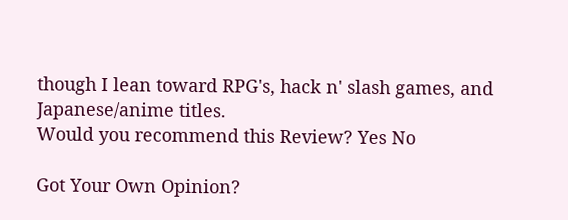though I lean toward RPG's, hack n' slash games, and Japanese/anime titles.
Would you recommend this Review? Yes No

Got Your Own Opinion?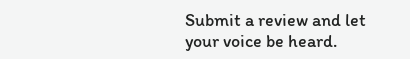Submit a review and let your voice be heard.